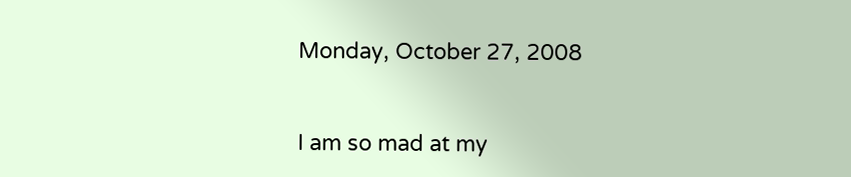Monday, October 27, 2008


I am so mad at my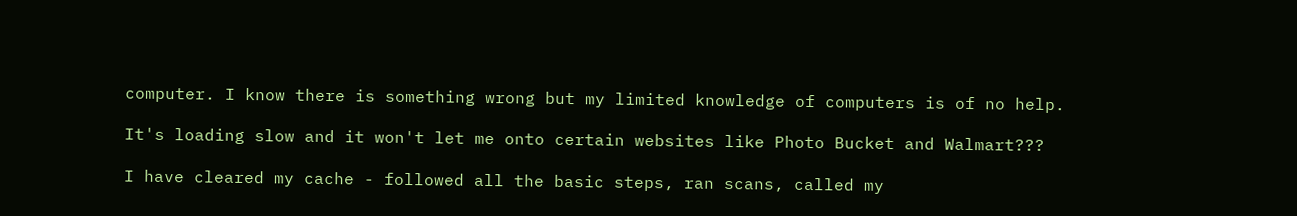computer. I know there is something wrong but my limited knowledge of computers is of no help.

It's loading slow and it won't let me onto certain websites like Photo Bucket and Walmart???

I have cleared my cache - followed all the basic steps, ran scans, called my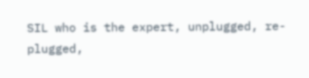SIL who is the expert, unplugged, re-plugged,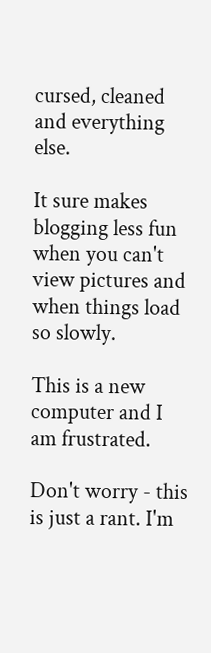cursed, cleaned and everything else.

It sure makes blogging less fun when you can't view pictures and when things load so slowly.

This is a new computer and I am frustrated.

Don't worry - this is just a rant. I'm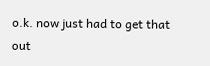o.k. now just had to get that out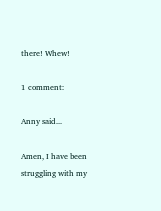there! Whew!

1 comment:

Anny said...

Amen, I have been struggling with my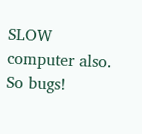SLOW computer also. So bugs!